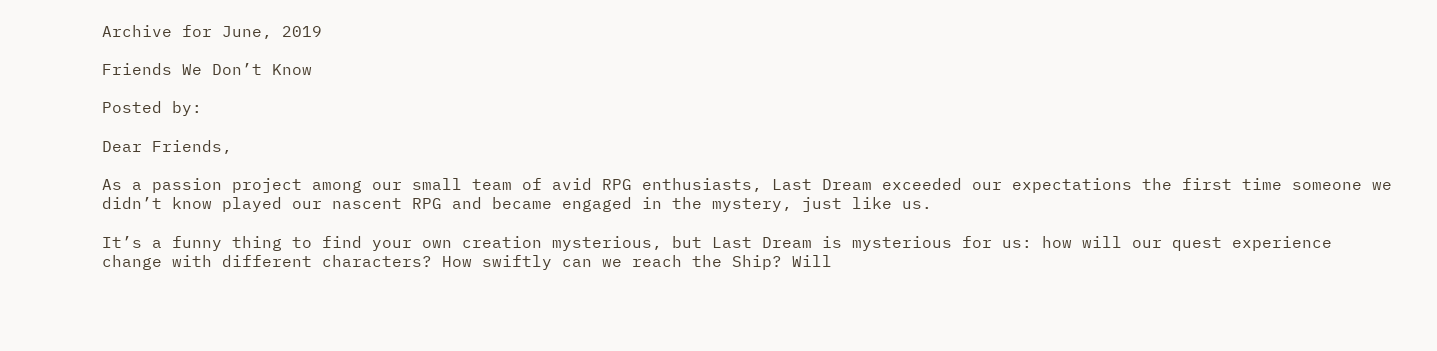Archive for June, 2019

Friends We Don’t Know

Posted by:

Dear Friends,

As a passion project among our small team of avid RPG enthusiasts, Last Dream exceeded our expectations the first time someone we didn’t know played our nascent RPG and became engaged in the mystery, just like us.

It’s a funny thing to find your own creation mysterious, but Last Dream is mysterious for us: how will our quest experience change with different characters? How swiftly can we reach the Ship? Will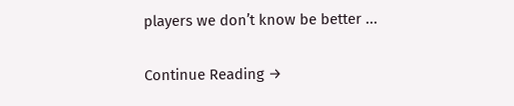players we don’t know be better ...

Continue Reading →